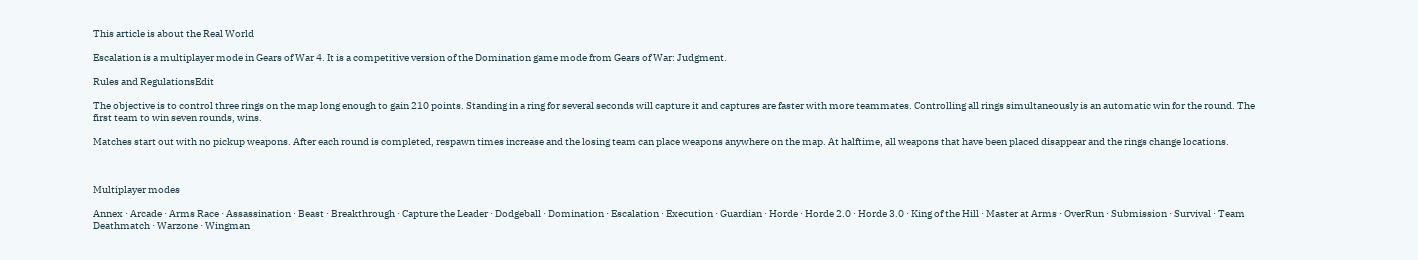This article is about the Real World

Escalation is a multiplayer mode in Gears of War 4. It is a competitive version of the Domination game mode from Gears of War: Judgment.

Rules and RegulationsEdit

The objective is to control three rings on the map long enough to gain 210 points. Standing in a ring for several seconds will capture it and captures are faster with more teammates. Controlling all rings simultaneously is an automatic win for the round. The first team to win seven rounds, wins.

Matches start out with no pickup weapons. After each round is completed, respawn times increase and the losing team can place weapons anywhere on the map. At halftime, all weapons that have been placed disappear and the rings change locations.



Multiplayer modes

Annex · Arcade · Arms Race · Assassination · Beast · Breakthrough · Capture the Leader · Dodgeball · Domination · Escalation · Execution · Guardian · Horde · Horde 2.0 · Horde 3.0 · King of the Hill · Master at Arms · OverRun · Submission · Survival · Team Deathmatch · Warzone · Wingman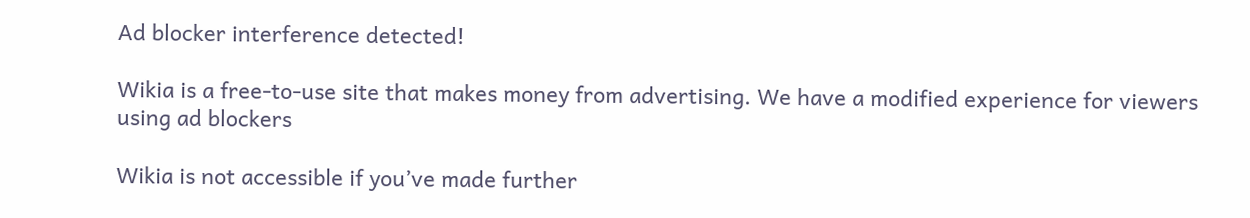Ad blocker interference detected!

Wikia is a free-to-use site that makes money from advertising. We have a modified experience for viewers using ad blockers

Wikia is not accessible if you’ve made further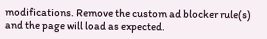modifications. Remove the custom ad blocker rule(s) and the page will load as expected.